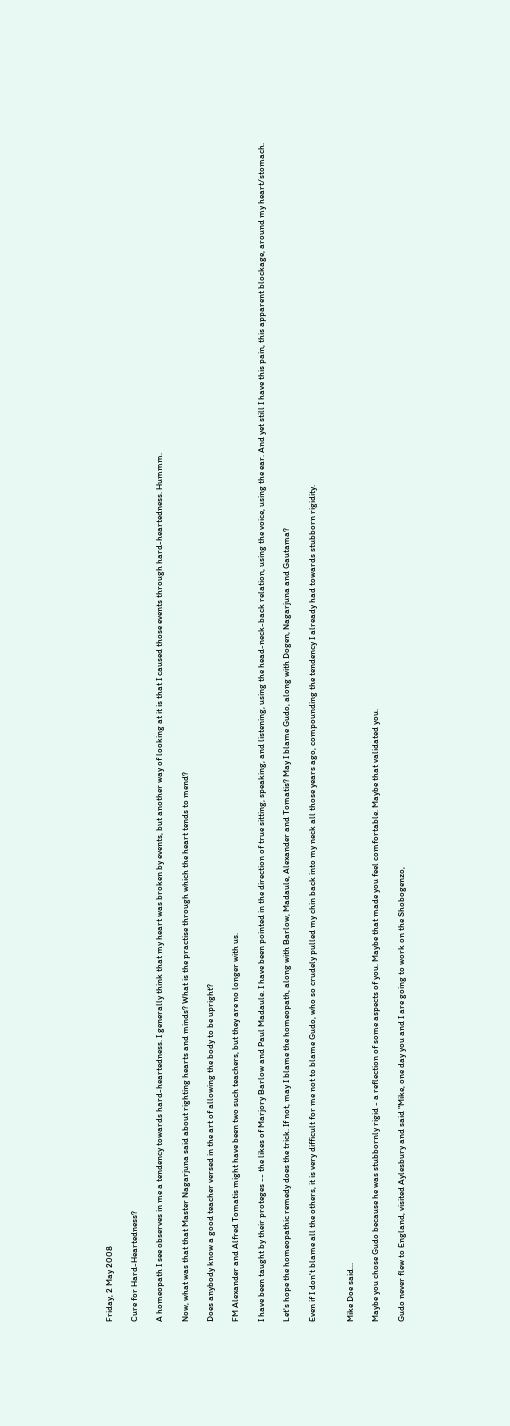Friday, 2 May 2008

Cure for Hard-Heartedness?

A homeopath I see observes in me a tendency towards hard-heartedness. I generally think that my heart was broken by events, but another way of looking at it is that I caused those events through hard-heartedness. Hummm.

Now, what was that that Master Nagarjuna said about righting hearts and minds? What is the practise through which the heart tends to mend?

Does anybody know a good teacher versed in the art of allowing the body to be upright?

FM Alexander and Alfred Tomatis might have been two such teachers, but they are no longer with us.

I have been taught by their proteges -- the likes of Marjory Barlow and Paul Madaule. I have been pointed in the direction of true sitting, speaking, and listening, using the head-neck-back relation, using the voice, using the ear. And yet still I have this pain, this apparent blockage, around my heart/stomach.

Let's hope the homeopathic remedy does the trick. If not, may I blame the homeopath, along with Barlow, Madaule, Alexander and Tomatis? May I blame Gudo, along with Dogen, Nagarjuna and Gautama?

Even if I don't blame all the others, it is very difficult for me not to blame Gudo, who so crudely pulled my chin back into my neck all those years ago, compounding the tendency I already had towards stubborn rigidity.


Mike Doe said...

Maybe you chose Gudo because he was stubbornly rigid - a reflection of some aspects of you. Maybe that made you feel comfortable. Maybe that validated you.

Gudo never flew to England, visited Aylesbury and said "Mike, one day you and I are going to work on the Shobogenzo,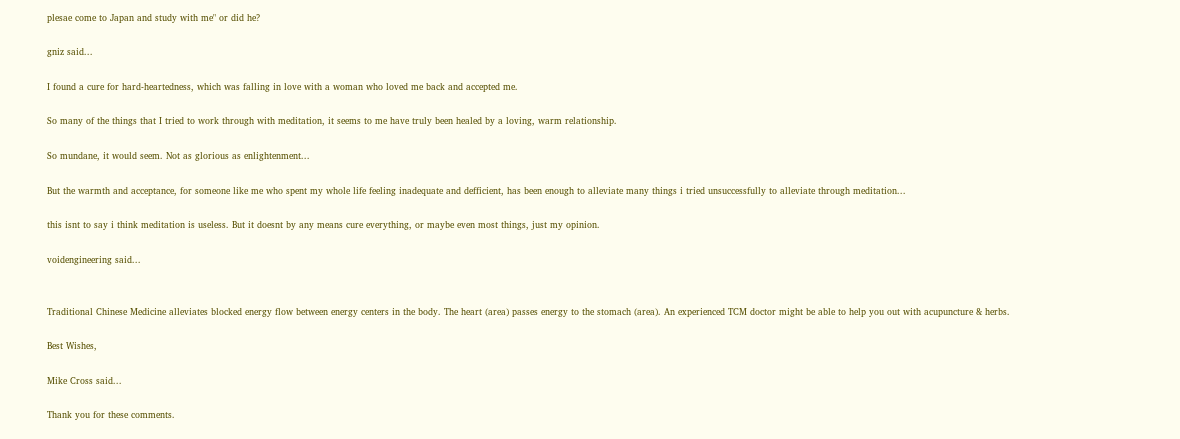plesae come to Japan and study with me" or did he?

gniz said...

I found a cure for hard-heartedness, which was falling in love with a woman who loved me back and accepted me.

So many of the things that I tried to work through with meditation, it seems to me have truly been healed by a loving, warm relationship.

So mundane, it would seem. Not as glorious as enlightenment...

But the warmth and acceptance, for someone like me who spent my whole life feeling inadequate and defficient, has been enough to alleviate many things i tried unsuccessfully to alleviate through meditation...

this isnt to say i think meditation is useless. But it doesnt by any means cure everything, or maybe even most things, just my opinion.

voidengineering said...


Traditional Chinese Medicine alleviates blocked energy flow between energy centers in the body. The heart (area) passes energy to the stomach (area). An experienced TCM doctor might be able to help you out with acupuncture & herbs.

Best Wishes,

Mike Cross said...

Thank you for these comments.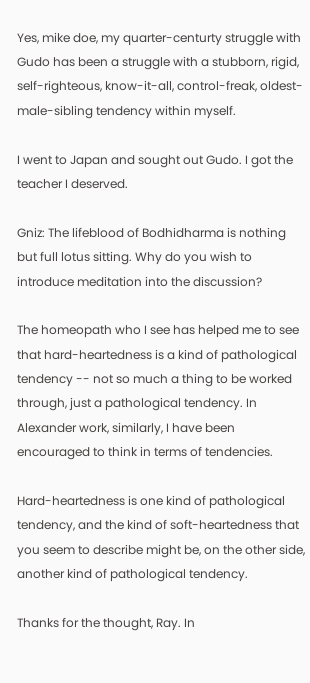Yes, mike doe, my quarter-centurty struggle with Gudo has been a struggle with a stubborn, rigid, self-righteous, know-it-all, control-freak, oldest-male-sibling tendency within myself.

I went to Japan and sought out Gudo. I got the teacher I deserved.

Gniz: The lifeblood of Bodhidharma is nothing but full lotus sitting. Why do you wish to introduce meditation into the discussion?

The homeopath who I see has helped me to see that hard-heartedness is a kind of pathological tendency -- not so much a thing to be worked through, just a pathological tendency. In Alexander work, similarly, I have been encouraged to think in terms of tendencies.

Hard-heartedness is one kind of pathological tendency, and the kind of soft-heartedness that you seem to describe might be, on the other side, another kind of pathological tendency.

Thanks for the thought, Ray. In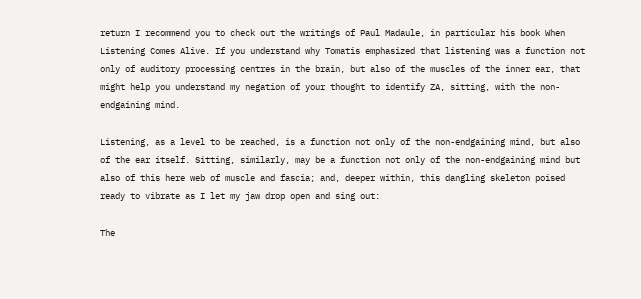return I recommend you to check out the writings of Paul Madaule, in particular his book When Listening Comes Alive. If you understand why Tomatis emphasized that listening was a function not only of auditory processing centres in the brain, but also of the muscles of the inner ear, that might help you understand my negation of your thought to identify ZA, sitting, with the non-endgaining mind.

Listening, as a level to be reached, is a function not only of the non-endgaining mind, but also of the ear itself. Sitting, similarly, may be a function not only of the non-endgaining mind but also of this here web of muscle and fascia; and, deeper within, this dangling skeleton poised ready to vibrate as I let my jaw drop open and sing out:

The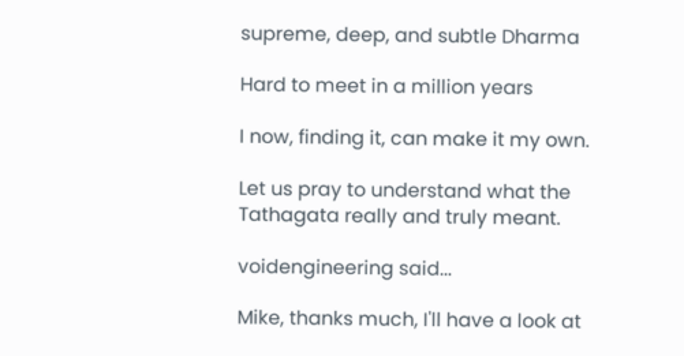supreme, deep, and subtle Dharma

Hard to meet in a million years

I now, finding it, can make it my own.

Let us pray to understand what the Tathagata really and truly meant.

voidengineering said...

Mike, thanks much, I'll have a look at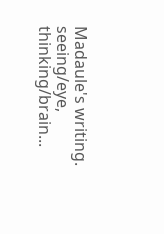Madaule's writing. seeing/eye, thinking/brain...